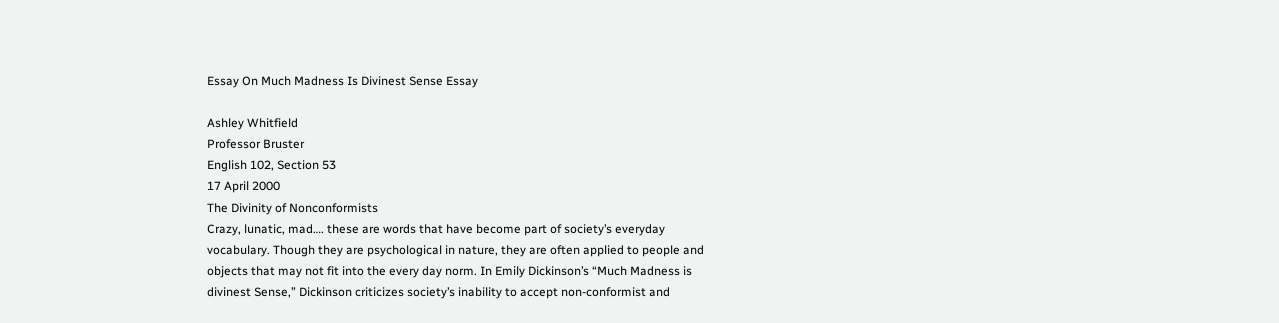Essay On Much Madness Is Divinest Sense Essay

Ashley Whitfield
Professor Bruster
English 102, Section 53
17 April 2000
The Divinity of Nonconformists
Crazy, lunatic, mad…. these are words that have become part of society’s everyday
vocabulary. Though they are psychological in nature, they are often applied to people and
objects that may not fit into the every day norm. In Emily Dickinson’s “Much Madness is
divinest Sense,” Dickinson criticizes society’s inability to accept non-conformist and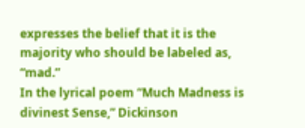expresses the belief that it is the majority who should be labeled as, “mad.”
In the lyrical poem “Much Madness is divinest Sense,” Dickinson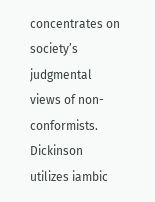concentrates on
society’s judgmental views of non-conformists. Dickinson utilizes iambic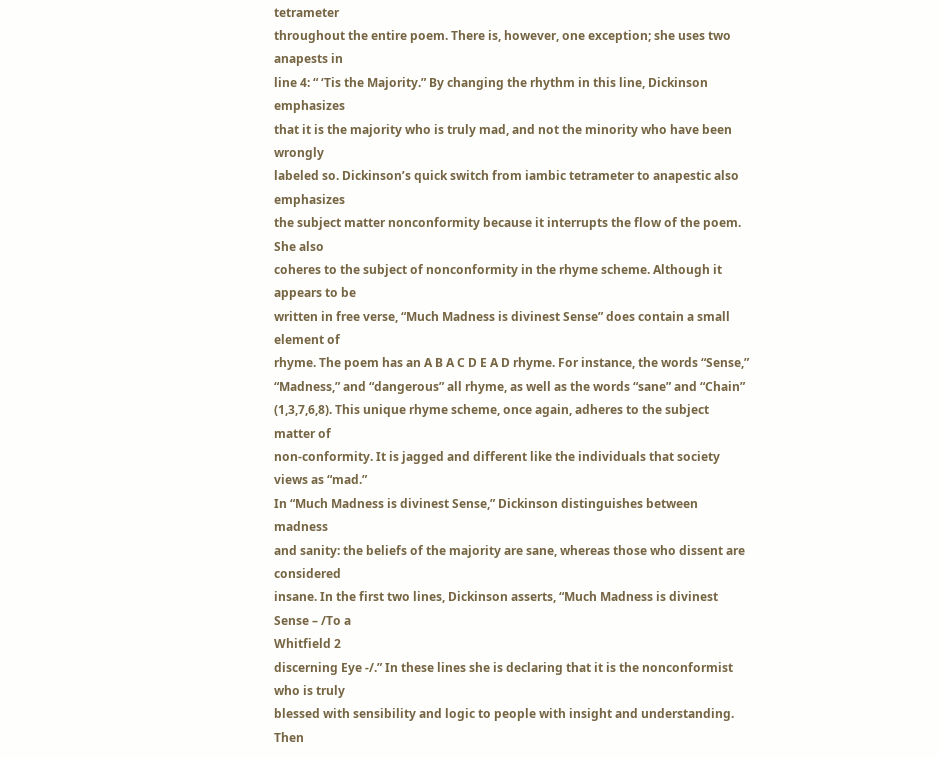tetrameter
throughout the entire poem. There is, however, one exception; she uses two anapests in
line 4: “ ‘Tis the Majority.” By changing the rhythm in this line, Dickinson emphasizes
that it is the majority who is truly mad, and not the minority who have been wrongly
labeled so. Dickinson’s quick switch from iambic tetrameter to anapestic also emphasizes
the subject matter nonconformity because it interrupts the flow of the poem. She also
coheres to the subject of nonconformity in the rhyme scheme. Although it appears to be
written in free verse, “Much Madness is divinest Sense” does contain a small element of
rhyme. The poem has an A B A C D E A D rhyme. For instance, the words “Sense,”
“Madness,” and “dangerous” all rhyme, as well as the words “sane” and “Chain”
(1,3,7,6,8). This unique rhyme scheme, once again, adheres to the subject matter of
non-conformity. It is jagged and different like the individuals that society views as “mad.”
In “Much Madness is divinest Sense,” Dickinson distinguishes between madness
and sanity: the beliefs of the majority are sane, whereas those who dissent are considered
insane. In the first two lines, Dickinson asserts, “Much Madness is divinest Sense – /To a
Whitfield 2
discerning Eye -/.” In these lines she is declaring that it is the nonconformist who is truly
blessed with sensibility and logic to people with insight and understanding. Then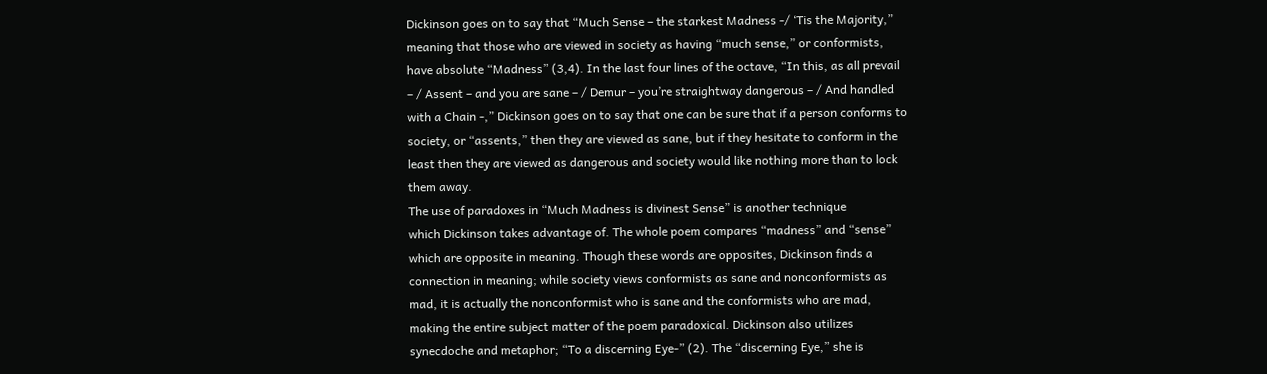Dickinson goes on to say that “Much Sense – the starkest Madness -/ ‘Tis the Majority,”
meaning that those who are viewed in society as having “much sense,” or conformists,
have absolute “Madness” (3,4). In the last four lines of the octave, “In this, as all prevail
– / Assent – and you are sane – / Demur – you’re straightway dangerous – / And handled
with a Chain -,” Dickinson goes on to say that one can be sure that if a person conforms to
society, or “assents,” then they are viewed as sane, but if they hesitate to conform in the
least then they are viewed as dangerous and society would like nothing more than to lock
them away.
The use of paradoxes in “Much Madness is divinest Sense” is another technique
which Dickinson takes advantage of. The whole poem compares “madness” and “sense”
which are opposite in meaning. Though these words are opposites, Dickinson finds a
connection in meaning; while society views conformists as sane and nonconformists as
mad, it is actually the nonconformist who is sane and the conformists who are mad,
making the entire subject matter of the poem paradoxical. Dickinson also utilizes
synecdoche and metaphor; “To a discerning Eye-” (2). The “discerning Eye,” she is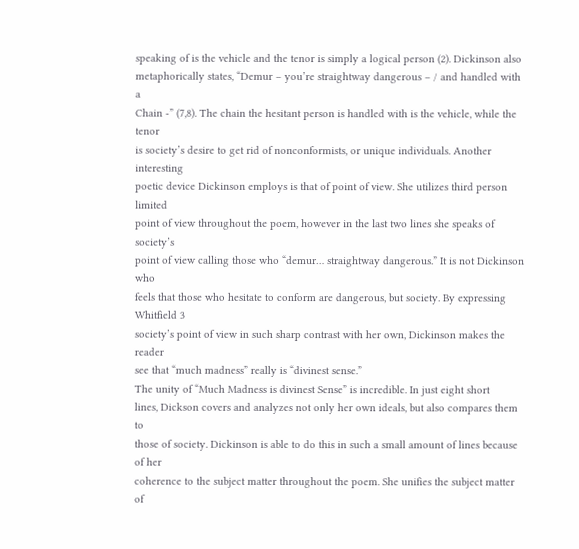speaking of is the vehicle and the tenor is simply a logical person (2). Dickinson also
metaphorically states, “Demur – you’re straightway dangerous – / and handled with a
Chain -” (7,8). The chain the hesitant person is handled with is the vehicle, while the tenor
is society’s desire to get rid of nonconformists, or unique individuals. Another interesting
poetic device Dickinson employs is that of point of view. She utilizes third person limited
point of view throughout the poem, however in the last two lines she speaks of society’s
point of view calling those who “demur… straightway dangerous.” It is not Dickinson who
feels that those who hesitate to conform are dangerous, but society. By expressing
Whitfield 3
society’s point of view in such sharp contrast with her own, Dickinson makes the reader
see that “much madness” really is “divinest sense.”
The unity of “Much Madness is divinest Sense” is incredible. In just eight short
lines, Dickson covers and analyzes not only her own ideals, but also compares them to
those of society. Dickinson is able to do this in such a small amount of lines because of her
coherence to the subject matter throughout the poem. She unifies the subject matter of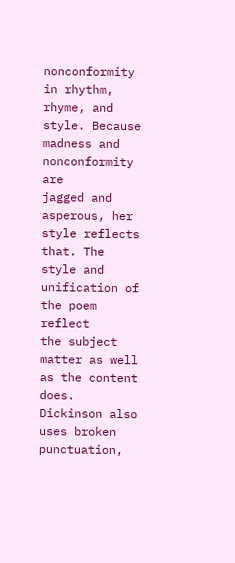nonconformity in rhythm, rhyme, and style. Because madness and nonconformity are
jagged and asperous, her style reflects that. The style and unification of the poem reflect
the subject matter as well as the content does. Dickinson also uses broken punctuation,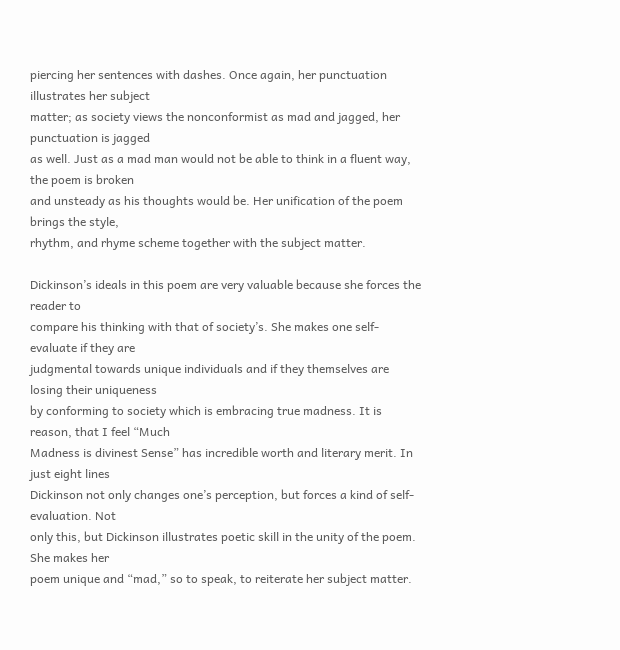piercing her sentences with dashes. Once again, her punctuation illustrates her subject
matter; as society views the nonconformist as mad and jagged, her punctuation is jagged
as well. Just as a mad man would not be able to think in a fluent way, the poem is broken
and unsteady as his thoughts would be. Her unification of the poem brings the style,
rhythm, and rhyme scheme together with the subject matter.

Dickinson’s ideals in this poem are very valuable because she forces the reader to
compare his thinking with that of society’s. She makes one self-evaluate if they are
judgmental towards unique individuals and if they themselves are losing their uniqueness
by conforming to society which is embracing true madness. It is reason, that I feel “Much
Madness is divinest Sense” has incredible worth and literary merit. In just eight lines
Dickinson not only changes one’s perception, but forces a kind of self-evaluation. Not
only this, but Dickinson illustrates poetic skill in the unity of the poem. She makes her
poem unique and “mad,” so to speak, to reiterate her subject matter.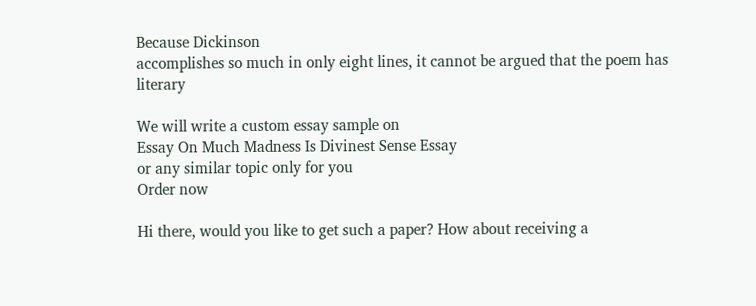Because Dickinson
accomplishes so much in only eight lines, it cannot be argued that the poem has literary

We will write a custom essay sample on
Essay On Much Madness Is Divinest Sense Essay
or any similar topic only for you
Order now

Hi there, would you like to get such a paper? How about receiving a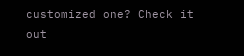customized one? Check it out